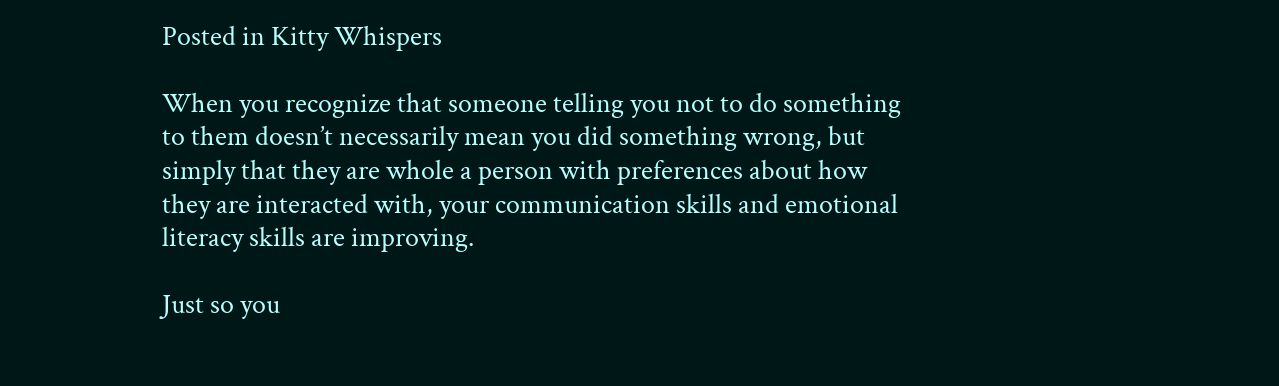Posted in Kitty Whispers

When you recognize that someone telling you not to do something to them doesn’t necessarily mean you did something wrong, but simply that they are whole a person with preferences about how they are interacted with, your communication skills and emotional literacy skills are improving.

Just so you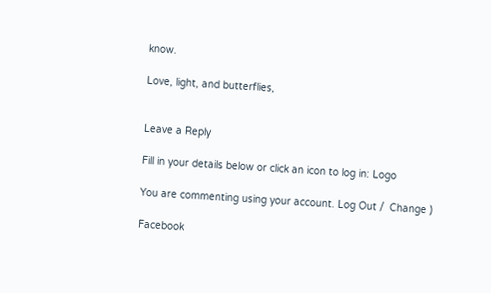know.

Love, light, and butterflies,


Leave a Reply

Fill in your details below or click an icon to log in: Logo

You are commenting using your account. Log Out /  Change )

Facebook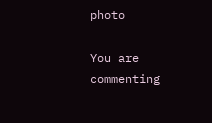photo

You are commenting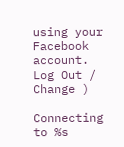using your Facebook account. Log Out /  Change )

Connecting to %s